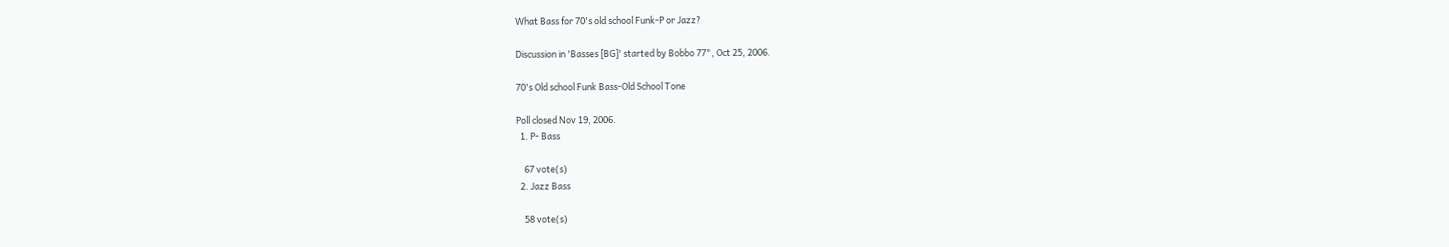What Bass for 70's old school Funk-P or Jazz?

Discussion in 'Basses [BG]' started by Bobbo 77", Oct 25, 2006.

70's Old school Funk Bass-Old School Tone

Poll closed Nov 19, 2006.
  1. P- Bass

    67 vote(s)
  2. Jazz Bass

    58 vote(s)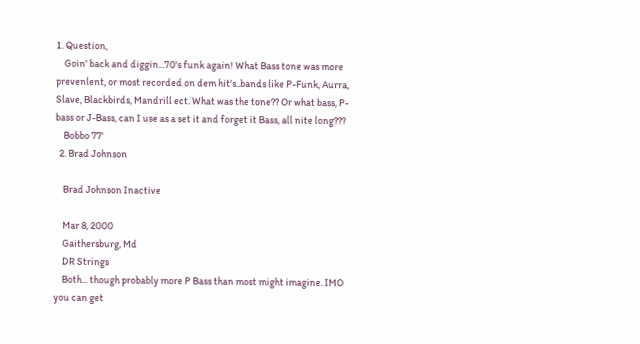1. Question,
    Goin' back and diggin...70's funk again! What Bass tone was more prevenlent, or most recorded on dem hit's..bands like P-Funk, Aurra, Slave, Blackbirds, Mandrill ect. What was the tone?? Or what bass, P-bass or J-Bass, can I use as a set it and forget it Bass, all nite long???
    Bobbo 77'
  2. Brad Johnson

    Brad Johnson Inactive

    Mar 8, 2000
    Gaithersburg, Md
    DR Strings
    Both... though probably more P Bass than most might imagine. IMO you can get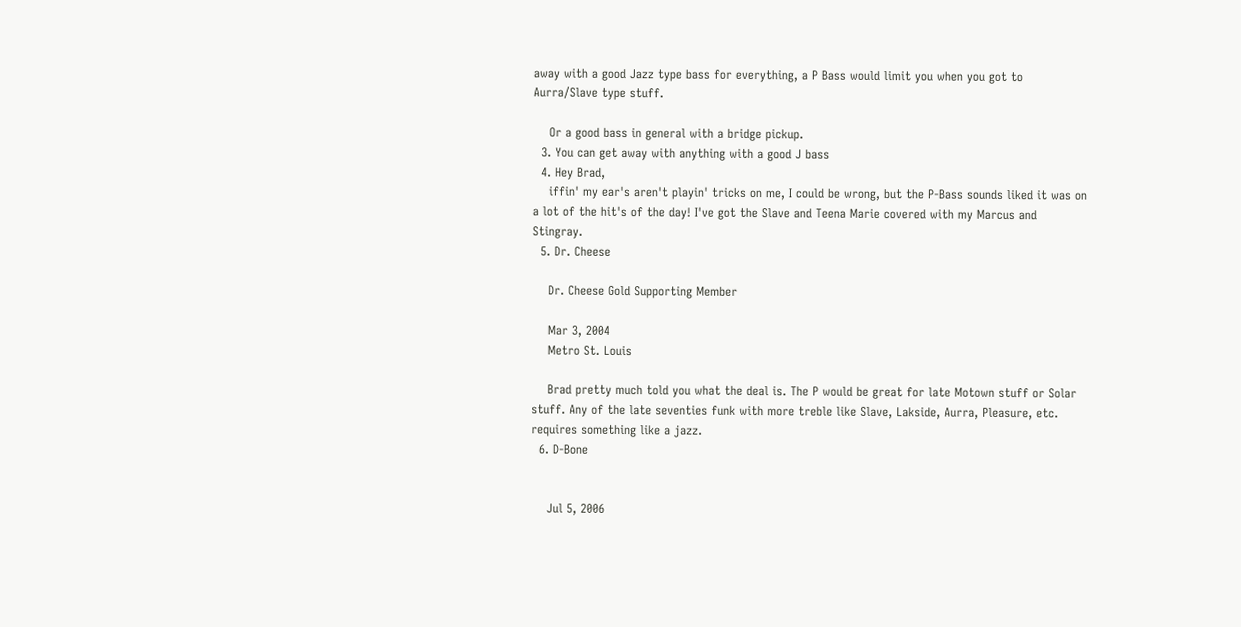away with a good Jazz type bass for everything, a P Bass would limit you when you got to Aurra/Slave type stuff.

    Or a good bass in general with a bridge pickup.
  3. You can get away with anything with a good J bass
  4. Hey Brad,
    iffin' my ear's aren't playin' tricks on me, I could be wrong, but the P-Bass sounds liked it was on a lot of the hit's of the day! I've got the Slave and Teena Marie covered with my Marcus and Stingray.
  5. Dr. Cheese

    Dr. Cheese Gold Supporting Member

    Mar 3, 2004
    Metro St. Louis

    Brad pretty much told you what the deal is. The P would be great for late Motown stuff or Solar stuff. Any of the late seventies funk with more treble like Slave, Lakside, Aurra, Pleasure, etc. requires something like a jazz.
  6. D-Bone


    Jul 5, 2006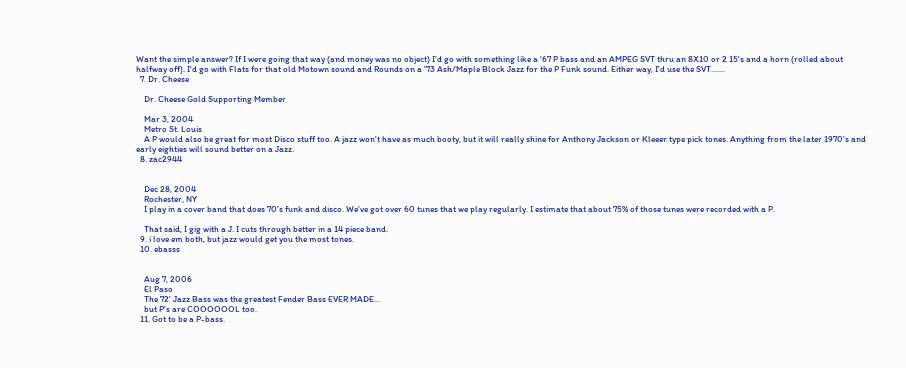Want the simple answer? If I were going that way (and money was no object) I'd go with something like a '67 P bass and an AMPEG SVT thru an 8X10 or 2 15's and a horn (rolled about halfway off). I'd go with Flats for that old Motown sound and Rounds on a '73 Ash/Maple Block Jazz for the P Funk sound. Either way, I'd use the SVT.......
  7. Dr. Cheese

    Dr. Cheese Gold Supporting Member

    Mar 3, 2004
    Metro St. Louis
    A P would also be great for most Disco stuff too. A jazz won't have as much booty, but it will really shine for Anthony Jackson or Kleeer type pick tones. Anything from the later 1970's and early eighties will sound better on a Jazz.
  8. zac2944


    Dec 28, 2004
    Rochester, NY
    I play in a cover band that does 70's funk and disco. We've got over 60 tunes that we play regularly. I estimate that about 75% of those tunes were recorded with a P.

    That said, I gig with a J. I cuts through better in a 14 piece band.
  9. i love em both, but jazz would get you the most tones.
  10. ebasss


    Aug 7, 2006
    El Paso
    The 72' Jazz Bass was the greatest Fender Bass EVER MADE...
    but P's are COOOOOOL too.
  11. Got to be a P-bass.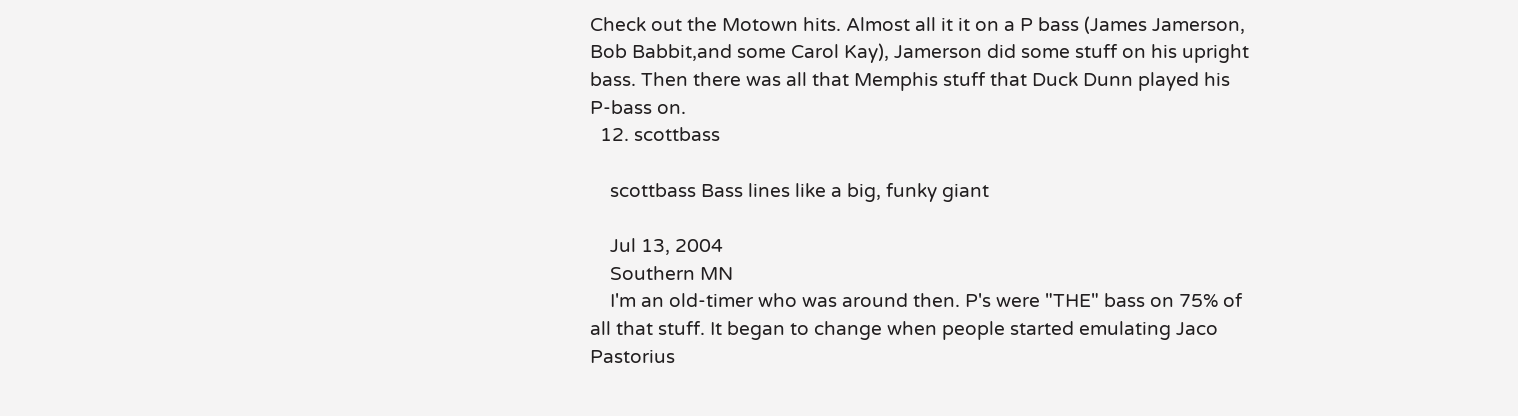Check out the Motown hits. Almost all it it on a P bass (James Jamerson, Bob Babbit,and some Carol Kay), Jamerson did some stuff on his upright bass. Then there was all that Memphis stuff that Duck Dunn played his P-bass on.
  12. scottbass

    scottbass Bass lines like a big, funky giant

    Jul 13, 2004
    Southern MN
    I'm an old-timer who was around then. P's were "THE" bass on 75% of all that stuff. It began to change when people started emulating Jaco Pastorius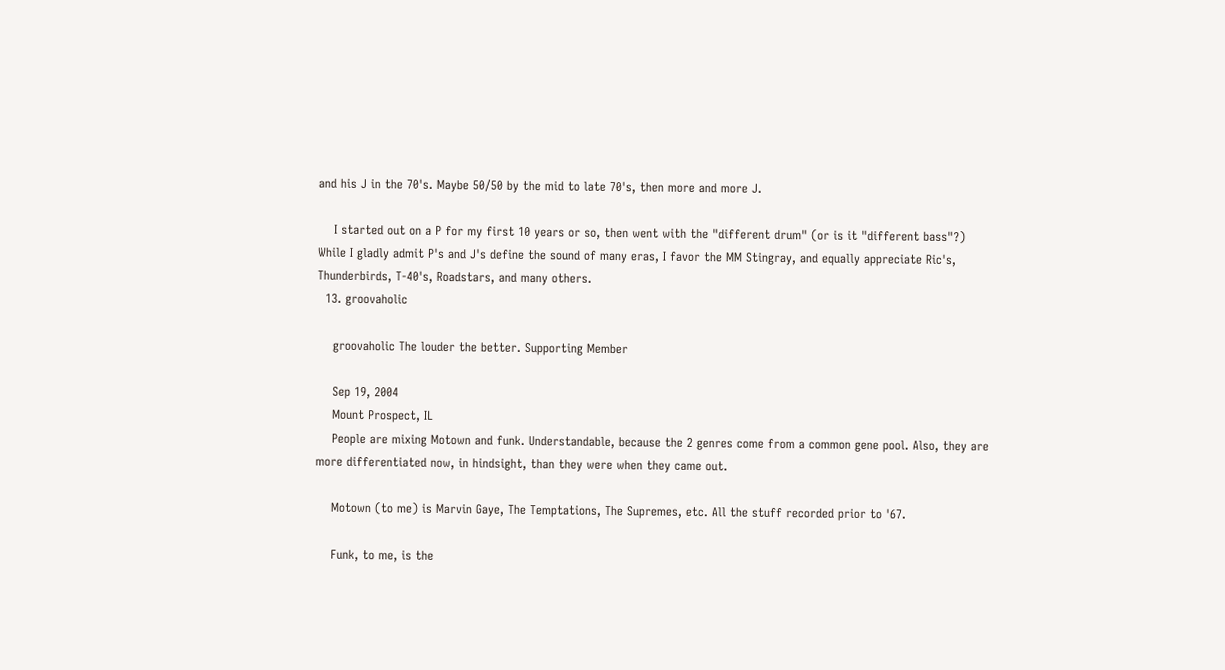and his J in the 70's. Maybe 50/50 by the mid to late 70's, then more and more J.

    I started out on a P for my first 10 years or so, then went with the "different drum" (or is it "different bass"?) While I gladly admit P's and J's define the sound of many eras, I favor the MM Stingray, and equally appreciate Ric's, Thunderbirds, T-40's, Roadstars, and many others.
  13. groovaholic

    groovaholic The louder the better. Supporting Member

    Sep 19, 2004
    Mount Prospect, IL
    People are mixing Motown and funk. Understandable, because the 2 genres come from a common gene pool. Also, they are more differentiated now, in hindsight, than they were when they came out.

    Motown (to me) is Marvin Gaye, The Temptations, The Supremes, etc. All the stuff recorded prior to '67.

    Funk, to me, is the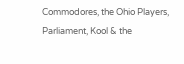Commodores, the Ohio Players, Parliament, Kool & the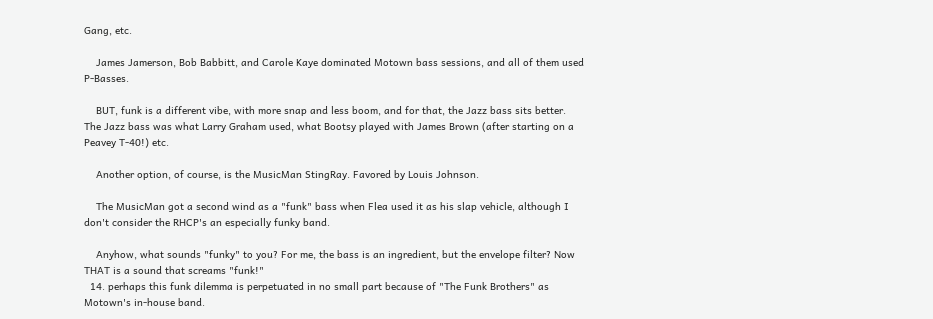Gang, etc.

    James Jamerson, Bob Babbitt, and Carole Kaye dominated Motown bass sessions, and all of them used P-Basses.

    BUT, funk is a different vibe, with more snap and less boom, and for that, the Jazz bass sits better. The Jazz bass was what Larry Graham used, what Bootsy played with James Brown (after starting on a Peavey T-40!) etc.

    Another option, of course, is the MusicMan StingRay. Favored by Louis Johnson.

    The MusicMan got a second wind as a "funk" bass when Flea used it as his slap vehicle, although I don't consider the RHCP's an especially funky band.

    Anyhow, what sounds "funky" to you? For me, the bass is an ingredient, but the envelope filter? Now THAT is a sound that screams "funk!"
  14. perhaps this funk dilemma is perpetuated in no small part because of "The Funk Brothers" as Motown's in-house band.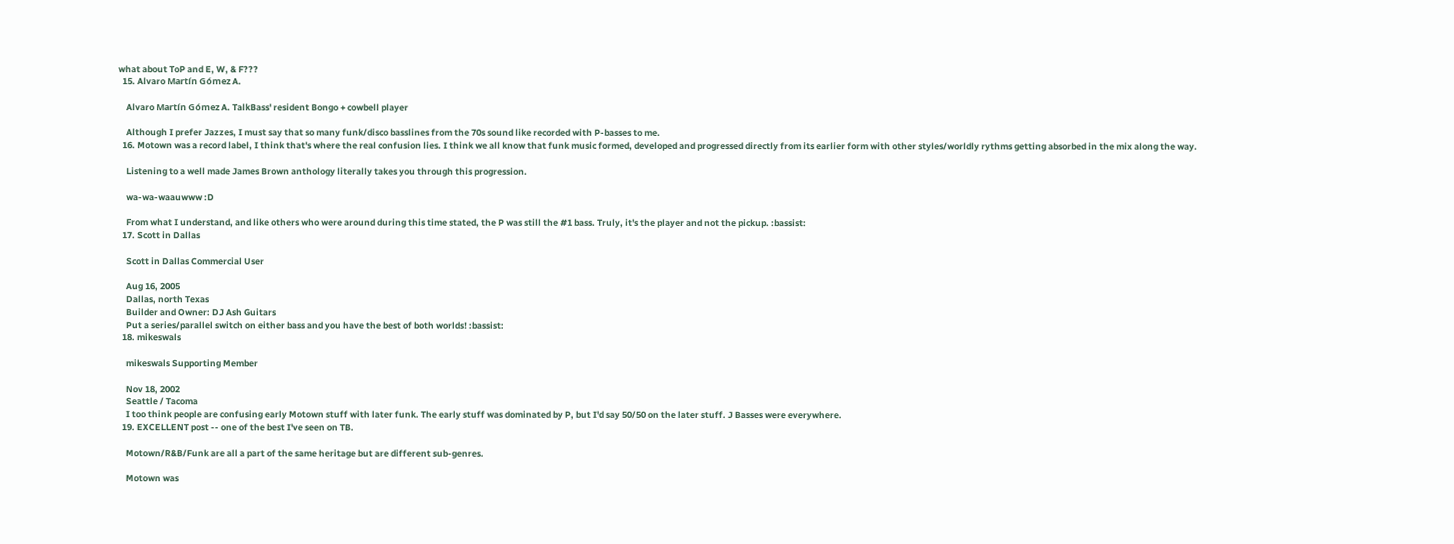what about ToP and E, W, & F???
  15. Alvaro Martín Gómez A.

    Alvaro Martín Gómez A. TalkBass' resident Bongo + cowbell player

    Although I prefer Jazzes, I must say that so many funk/disco basslines from the 70s sound like recorded with P-basses to me.
  16. Motown was a record label, I think that's where the real confusion lies. I think we all know that funk music formed, developed and progressed directly from its earlier form with other styles/worldly rythms getting absorbed in the mix along the way.

    Listening to a well made James Brown anthology literally takes you through this progression.

    wa-wa-waauwww :D

    From what I understand, and like others who were around during this time stated, the P was still the #1 bass. Truly, it's the player and not the pickup. :bassist:
  17. Scott in Dallas

    Scott in Dallas Commercial User

    Aug 16, 2005
    Dallas, north Texas
    Builder and Owner: DJ Ash Guitars
    Put a series/parallel switch on either bass and you have the best of both worlds! :bassist:
  18. mikeswals

    mikeswals Supporting Member

    Nov 18, 2002
    Seattle / Tacoma
    I too think people are confusing early Motown stuff with later funk. The early stuff was dominated by P, but I'd say 50/50 on the later stuff. J Basses were everywhere.
  19. EXCELLENT post -- one of the best I've seen on TB.

    Motown/R&B/Funk are all a part of the same heritage but are different sub-genres.

    Motown was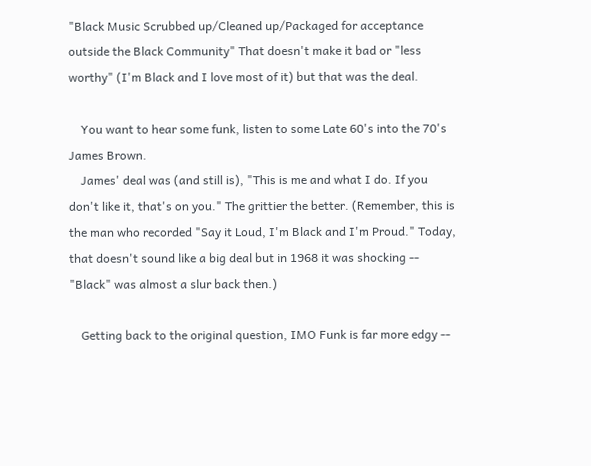"Black Music Scrubbed up/Cleaned up/Packaged for acceptance outside the Black Community" That doesn't make it bad or "less worthy" (I'm Black and I love most of it) but that was the deal.

    You want to hear some funk, listen to some Late 60's into the 70's James Brown.
    James' deal was (and still is), "This is me and what I do. If you don't like it, that's on you." The grittier the better. (Remember, this is the man who recorded "Say it Loud, I'm Black and I'm Proud." Today, that doesn't sound like a big deal but in 1968 it was shocking -- "Black" was almost a slur back then.)

    Getting back to the original question, IMO Funk is far more edgy --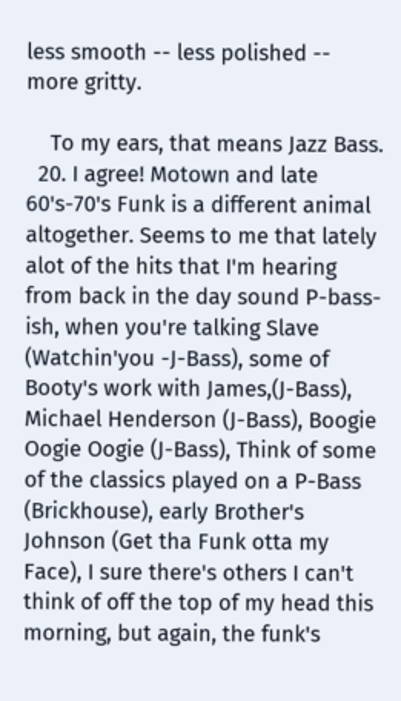less smooth -- less polished -- more gritty.

    To my ears, that means Jazz Bass.
  20. I agree! Motown and late 60's-70's Funk is a different animal altogether. Seems to me that lately alot of the hits that I'm hearing from back in the day sound P-bass-ish, when you're talking Slave (Watchin'you -J-Bass), some of Booty's work with James,(J-Bass), Michael Henderson (J-Bass), Boogie Oogie Oogie (J-Bass), Think of some of the classics played on a P-Bass (Brickhouse), early Brother's Johnson (Get tha Funk otta my Face), I sure there's others I can't think of off the top of my head this morning, but again, the funk's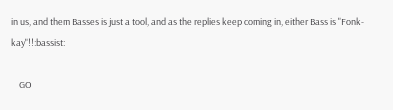in us, and them Basses is just a tool, and as the replies keep coming in, either Bass is "Fonk-kay"!!:bassist:

    GO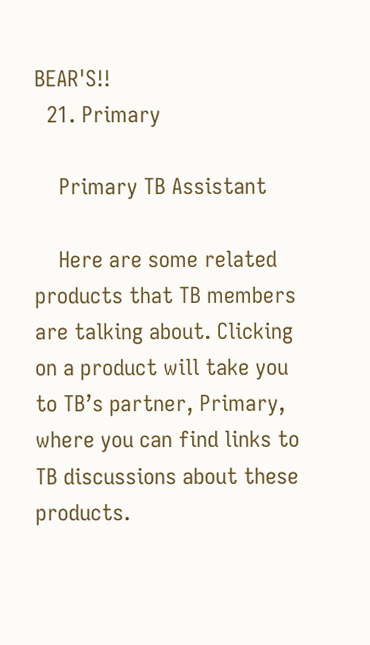BEAR'S!!
  21. Primary

    Primary TB Assistant

    Here are some related products that TB members are talking about. Clicking on a product will take you to TB’s partner, Primary, where you can find links to TB discussions about these products.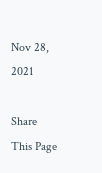Nov 28, 2021

Share This Page